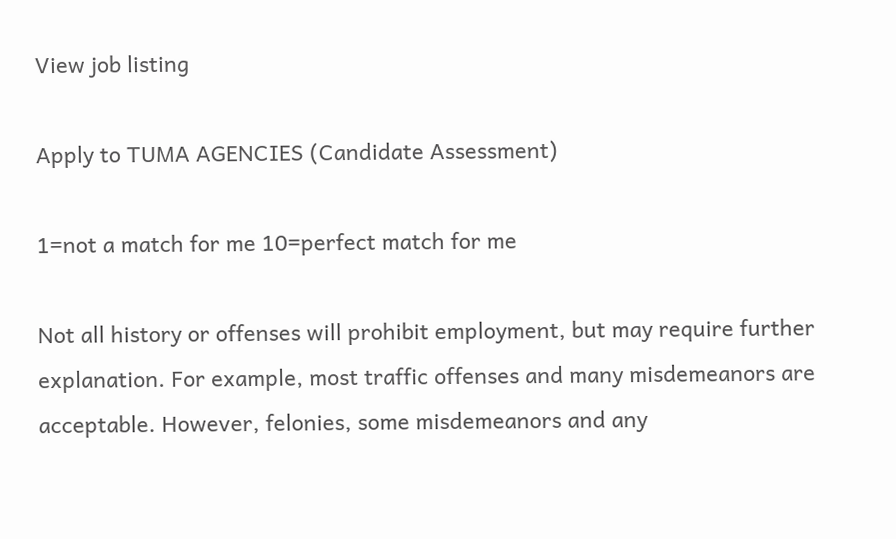View job listing

Apply to TUMA AGENCIES (Candidate Assessment)

1=not a match for me 10=perfect match for me

Not all history or offenses will prohibit employment, but may require further explanation. For example, most traffic offenses and many misdemeanors are acceptable. However, felonies, some misdemeanors and any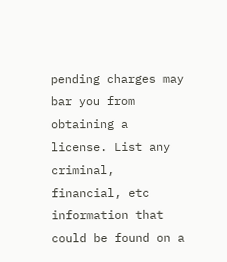pending charges may bar you from obtaining a license. List any criminal, financial, etc information that could be found on a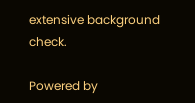extensive background check.

Powered by